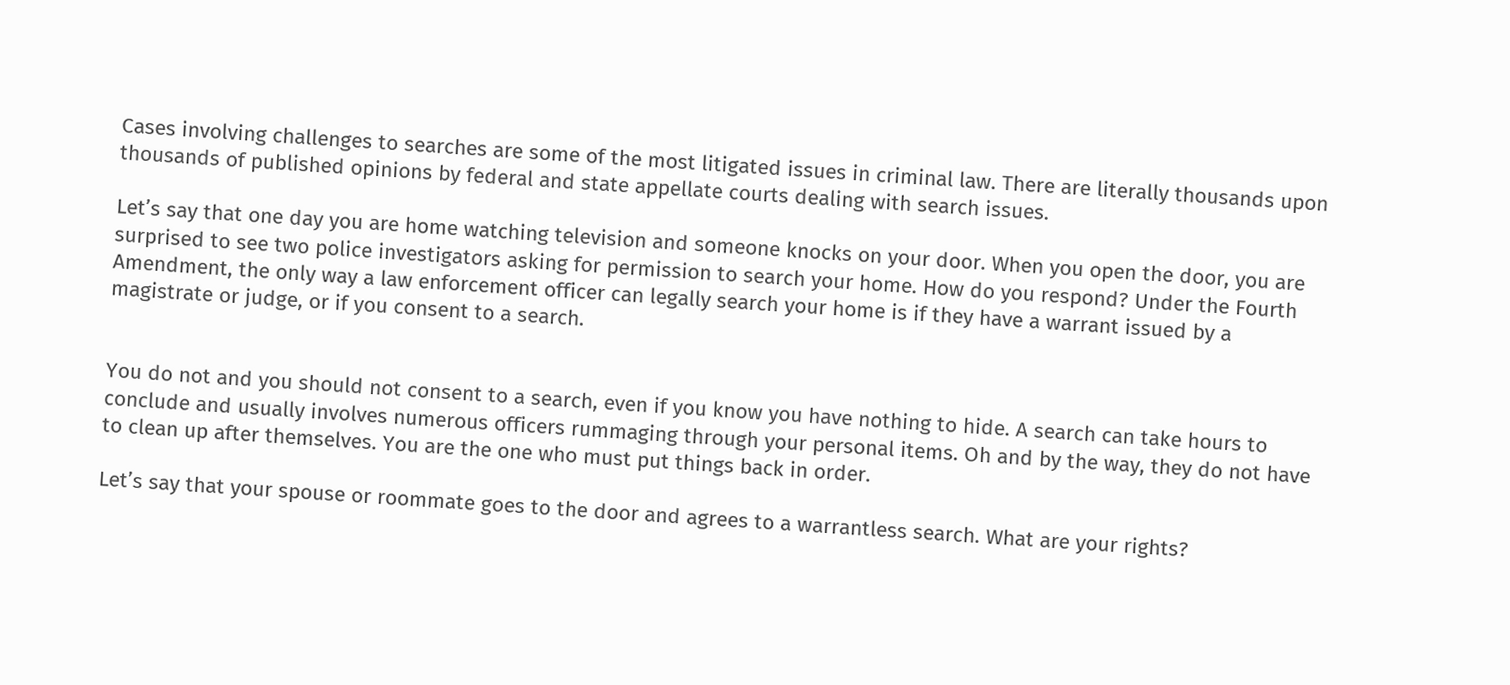Cases involving challenges to searches are some of the most litigated issues in criminal law. There are literally thousands upon thousands of published opinions by federal and state appellate courts dealing with search issues.

Let’s say that one day you are home watching television and someone knocks on your door. When you open the door, you are surprised to see two police investigators asking for permission to search your home. How do you respond? Under the Fourth Amendment, the only way a law enforcement officer can legally search your home is if they have a warrant issued by a magistrate or judge, or if you consent to a search.


You do not and you should not consent to a search, even if you know you have nothing to hide. A search can take hours to conclude and usually involves numerous officers rummaging through your personal items. Oh and by the way, they do not have to clean up after themselves. You are the one who must put things back in order.

Let’s say that your spouse or roommate goes to the door and agrees to a warrantless search. What are your rights?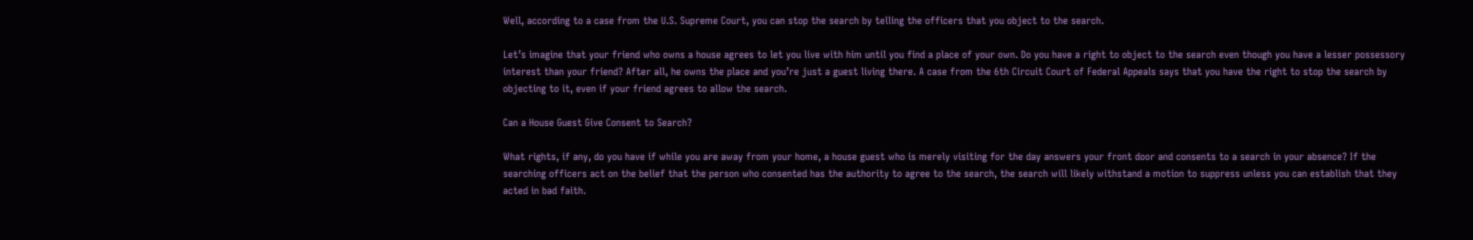Well, according to a case from the U.S. Supreme Court, you can stop the search by telling the officers that you object to the search.

Let’s imagine that your friend who owns a house agrees to let you live with him until you find a place of your own. Do you have a right to object to the search even though you have a lesser possessory interest than your friend? After all, he owns the place and you’re just a guest living there. A case from the 6th Circuit Court of Federal Appeals says that you have the right to stop the search by objecting to it, even if your friend agrees to allow the search.

Can a House Guest Give Consent to Search?

What rights, if any, do you have if while you are away from your home, a house guest who is merely visiting for the day answers your front door and consents to a search in your absence? If the searching officers act on the belief that the person who consented has the authority to agree to the search, the search will likely withstand a motion to suppress unless you can establish that they acted in bad faith.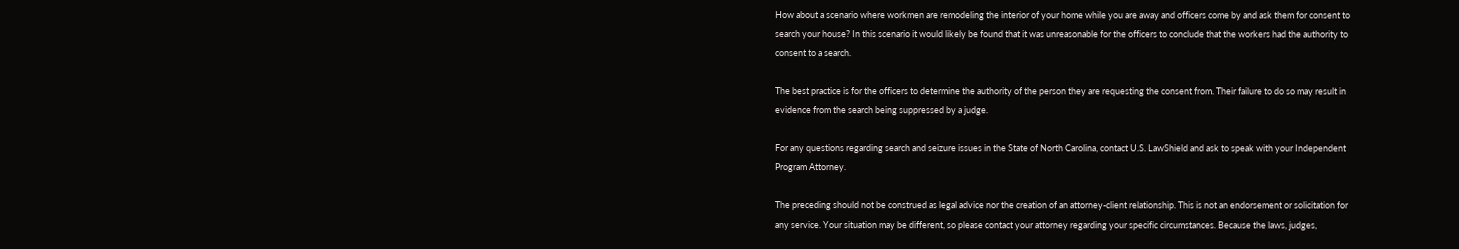How about a scenario where workmen are remodeling the interior of your home while you are away and officers come by and ask them for consent to search your house? In this scenario it would likely be found that it was unreasonable for the officers to conclude that the workers had the authority to consent to a search.

The best practice is for the officers to determine the authority of the person they are requesting the consent from. Their failure to do so may result in evidence from the search being suppressed by a judge.

For any questions regarding search and seizure issues in the State of North Carolina, contact U.S. LawShield and ask to speak with your Independent Program Attorney.

The preceding should not be construed as legal advice nor the creation of an attorney-client relationship. This is not an endorsement or solicitation for any service. Your situation may be different, so please contact your attorney regarding your specific circumstances. Because the laws, judges,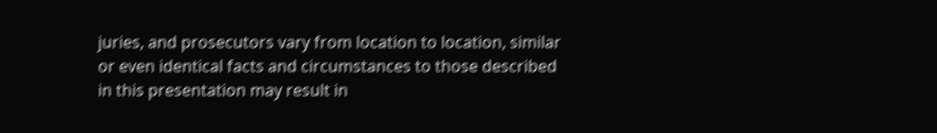juries, and prosecutors vary from location to location, similar or even identical facts and circumstances to those described in this presentation may result in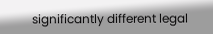significantly different legal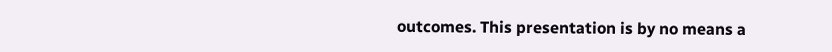outcomes. This presentation is by no means a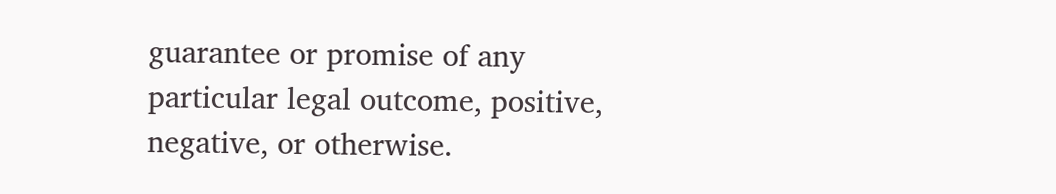guarantee or promise of any particular legal outcome, positive, negative, or otherwise.